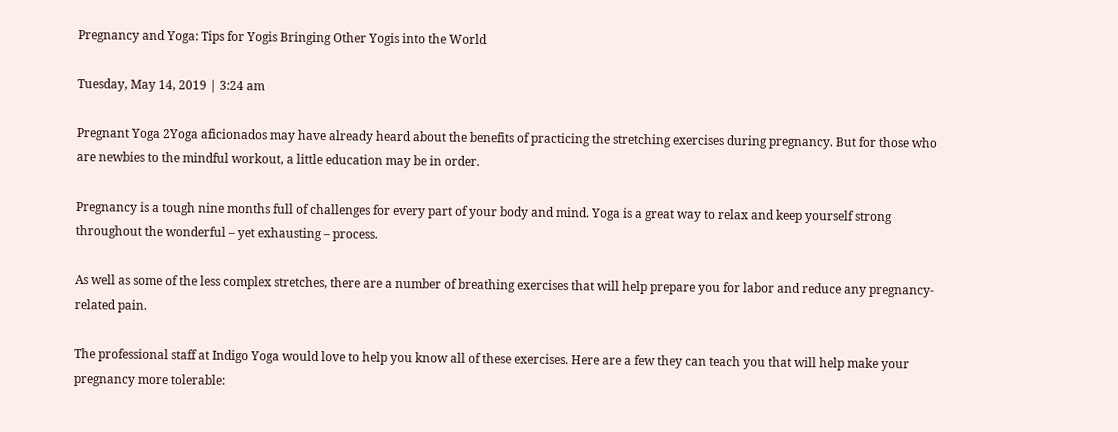Pregnancy and Yoga: Tips for Yogis Bringing Other Yogis into the World

Tuesday, May 14, 2019 | 3:24 am

Pregnant Yoga 2Yoga aficionados may have already heard about the benefits of practicing the stretching exercises during pregnancy. But for those who are newbies to the mindful workout, a little education may be in order.

Pregnancy is a tough nine months full of challenges for every part of your body and mind. Yoga is a great way to relax and keep yourself strong throughout the wonderful – yet exhausting – process.

As well as some of the less complex stretches, there are a number of breathing exercises that will help prepare you for labor and reduce any pregnancy-related pain.

The professional staff at Indigo Yoga would love to help you know all of these exercises. Here are a few they can teach you that will help make your pregnancy more tolerable: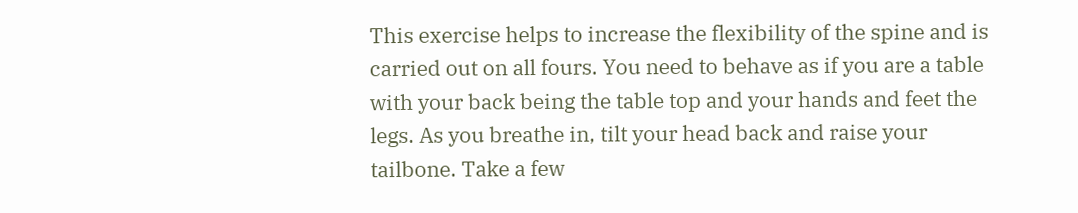This exercise helps to increase the flexibility of the spine and is carried out on all fours. You need to behave as if you are a table with your back being the table top and your hands and feet the legs. As you breathe in, tilt your head back and raise your tailbone. Take a few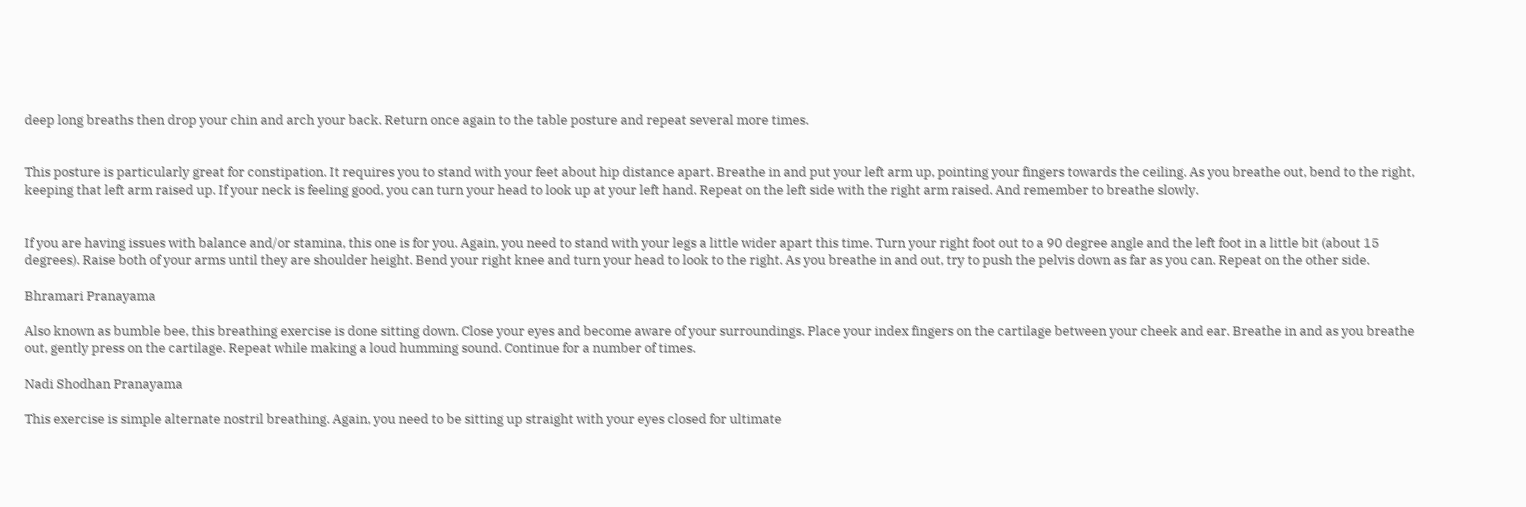deep long breaths then drop your chin and arch your back. Return once again to the table posture and repeat several more times.


This posture is particularly great for constipation. It requires you to stand with your feet about hip distance apart. Breathe in and put your left arm up, pointing your fingers towards the ceiling. As you breathe out, bend to the right, keeping that left arm raised up. If your neck is feeling good, you can turn your head to look up at your left hand. Repeat on the left side with the right arm raised. And remember to breathe slowly.


If you are having issues with balance and/or stamina, this one is for you. Again, you need to stand with your legs a little wider apart this time. Turn your right foot out to a 90 degree angle and the left foot in a little bit (about 15 degrees). Raise both of your arms until they are shoulder height. Bend your right knee and turn your head to look to the right. As you breathe in and out, try to push the pelvis down as far as you can. Repeat on the other side.

Bhramari Pranayama

Also known as bumble bee, this breathing exercise is done sitting down. Close your eyes and become aware of your surroundings. Place your index fingers on the cartilage between your cheek and ear. Breathe in and as you breathe out, gently press on the cartilage. Repeat while making a loud humming sound. Continue for a number of times.

Nadi Shodhan Pranayama

This exercise is simple alternate nostril breathing. Again, you need to be sitting up straight with your eyes closed for ultimate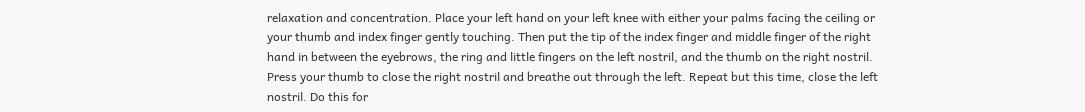relaxation and concentration. Place your left hand on your left knee with either your palms facing the ceiling or your thumb and index finger gently touching. Then put the tip of the index finger and middle finger of the right hand in between the eyebrows, the ring and little fingers on the left nostril, and the thumb on the right nostril. Press your thumb to close the right nostril and breathe out through the left. Repeat but this time, close the left nostril. Do this for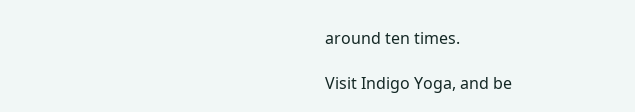around ten times.

Visit Indigo Yoga, and be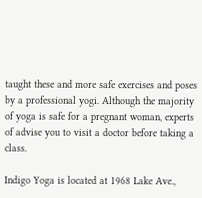taught these and more safe exercises and poses by a professional yogi. Although the majority of yoga is safe for a pregnant woman, experts of advise you to visit a doctor before taking a class.

Indigo Yoga is located at 1968 Lake Ave.,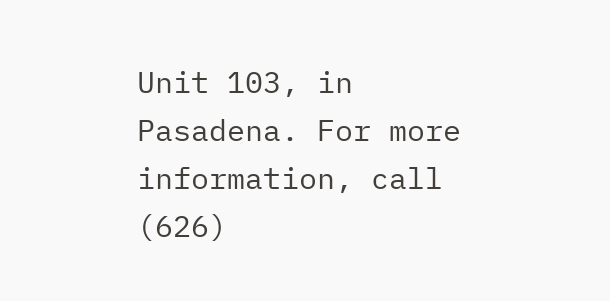Unit 103, in Pasadena. For more information, call (626)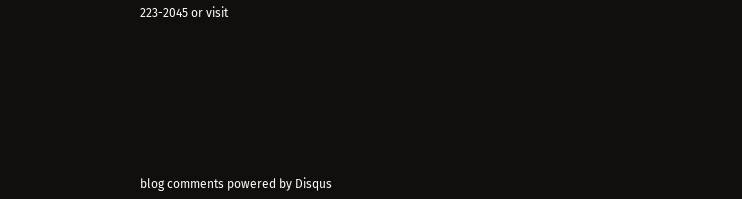223-2045 or visit









blog comments powered by Disqus